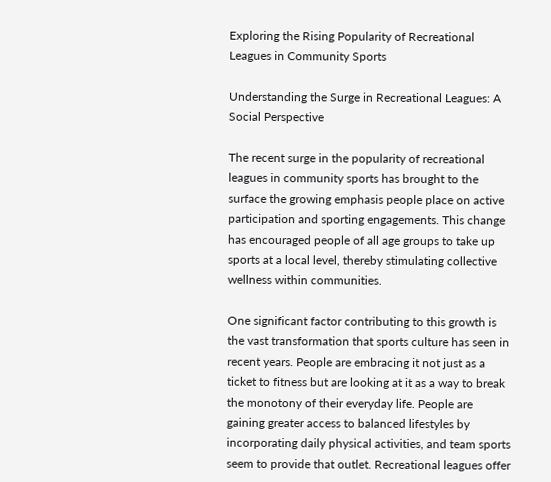Exploring the Rising Popularity of Recreational Leagues in Community Sports

Understanding the Surge in Recreational Leagues: A Social Perspective

The recent surge in the popularity of recreational leagues in community sports has brought to the surface the growing emphasis people place on active participation and sporting engagements. This change has encouraged people of all age groups to take up sports at a local level, thereby stimulating collective wellness within communities.

One significant factor contributing to this growth is the vast transformation that sports culture has seen in recent years. People are embracing it not just as a ticket to fitness but are looking at it as a way to break the monotony of their everyday life. People are gaining greater access to balanced lifestyles by incorporating daily physical activities, and team sports seem to provide that outlet. Recreational leagues offer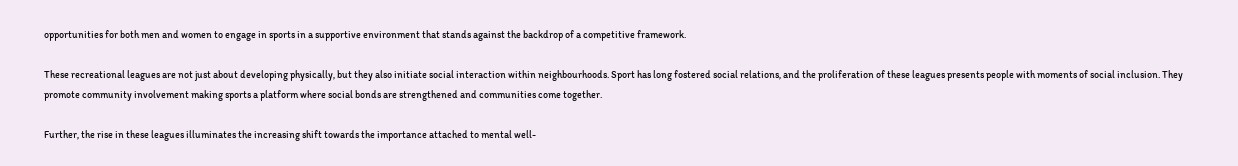opportunities for both men and women to engage in sports in a supportive environment that stands against the backdrop of a competitive framework.

These recreational leagues are not just about developing physically, but they also initiate social interaction within neighbourhoods. Sport has long fostered social relations, and the proliferation of these leagues presents people with moments of social inclusion. They promote community involvement making sports a platform where social bonds are strengthened and communities come together.

Further, the rise in these leagues illuminates the increasing shift towards the importance attached to mental well-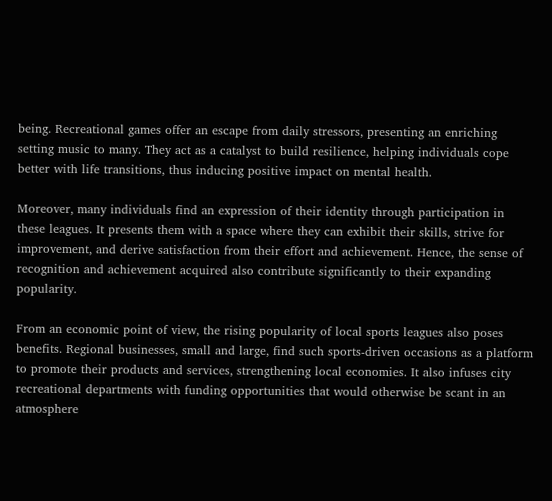being. Recreational games offer an escape from daily stressors, presenting an enriching setting music to many. They act as a catalyst to build resilience, helping individuals cope better with life transitions, thus inducing positive impact on mental health.

Moreover, many individuals find an expression of their identity through participation in these leagues. It presents them with a space where they can exhibit their skills, strive for improvement, and derive satisfaction from their effort and achievement. Hence, the sense of recognition and achievement acquired also contribute significantly to their expanding popularity.

From an economic point of view, the rising popularity of local sports leagues also poses benefits. Regional businesses, small and large, find such sports-driven occasions as a platform to promote their products and services, strengthening local economies. It also infuses city recreational departments with funding opportunities that would otherwise be scant in an atmosphere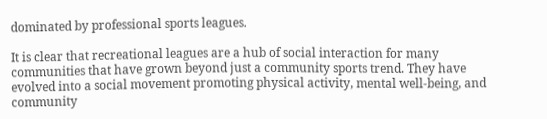dominated by professional sports leagues.

It is clear that recreational leagues are a hub of social interaction for many communities that have grown beyond just a community sports trend. They have evolved into a social movement promoting physical activity, mental well-being, and community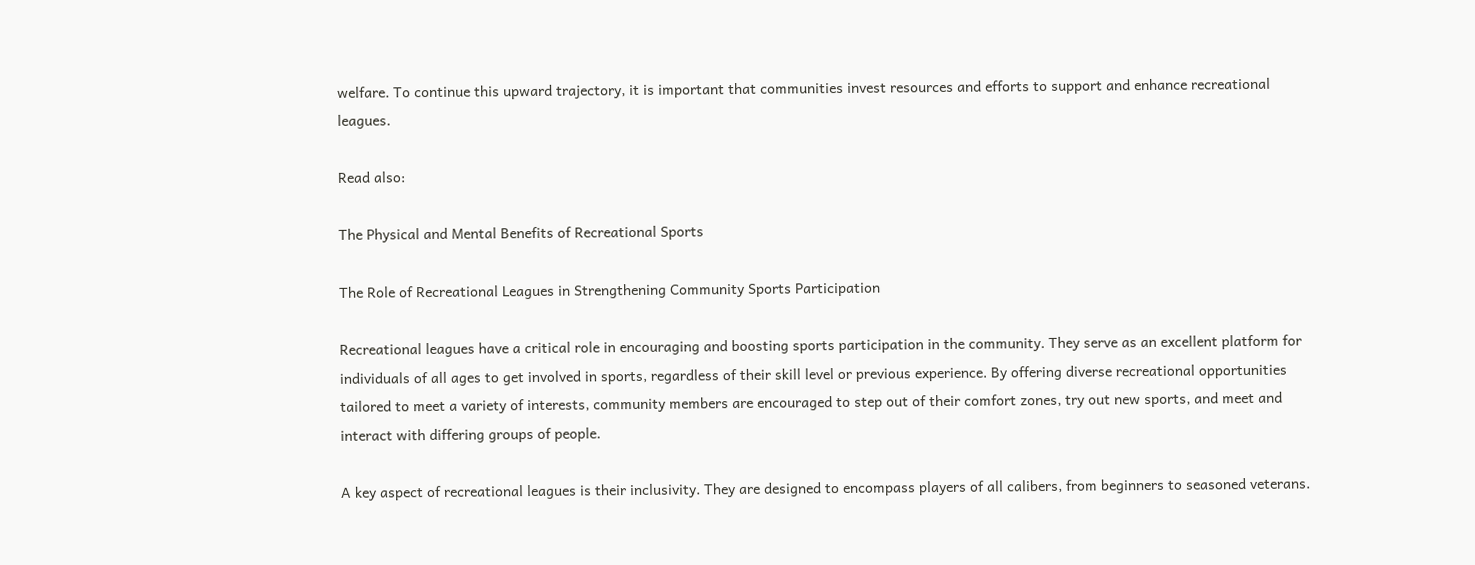welfare. To continue this upward trajectory, it is important that communities invest resources and efforts to support and enhance recreational leagues.

Read also:

The Physical and Mental Benefits of Recreational Sports

The Role of Recreational Leagues in Strengthening Community Sports Participation

Recreational leagues have a critical role in encouraging and boosting sports participation in the community. They serve as an excellent platform for individuals of all ages to get involved in sports, regardless of their skill level or previous experience. By offering diverse recreational opportunities tailored to meet a variety of interests, community members are encouraged to step out of their comfort zones, try out new sports, and meet and interact with differing groups of people.

A key aspect of recreational leagues is their inclusivity. They are designed to encompass players of all calibers, from beginners to seasoned veterans.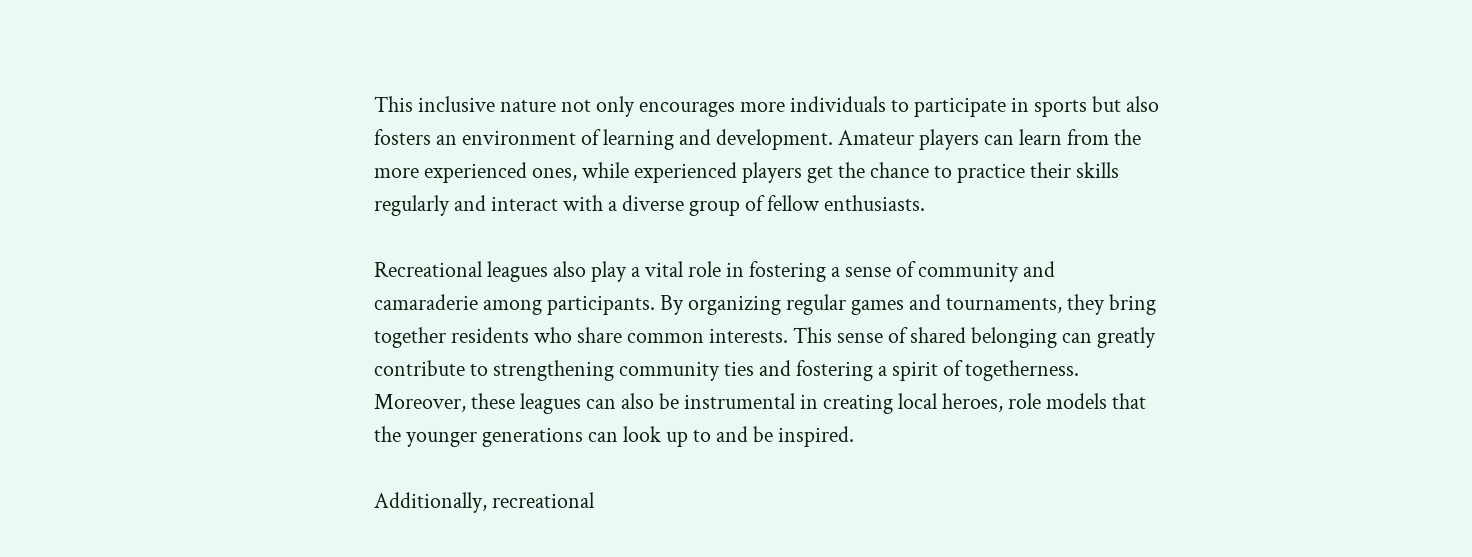This inclusive nature not only encourages more individuals to participate in sports but also fosters an environment of learning and development. Amateur players can learn from the more experienced ones, while experienced players get the chance to practice their skills regularly and interact with a diverse group of fellow enthusiasts.

Recreational leagues also play a vital role in fostering a sense of community and camaraderie among participants. By organizing regular games and tournaments, they bring together residents who share common interests. This sense of shared belonging can greatly contribute to strengthening community ties and fostering a spirit of togetherness. Moreover, these leagues can also be instrumental in creating local heroes, role models that the younger generations can look up to and be inspired.

Additionally, recreational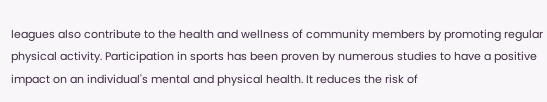leagues also contribute to the health and wellness of community members by promoting regular physical activity. Participation in sports has been proven by numerous studies to have a positive impact on an individual's mental and physical health. It reduces the risk of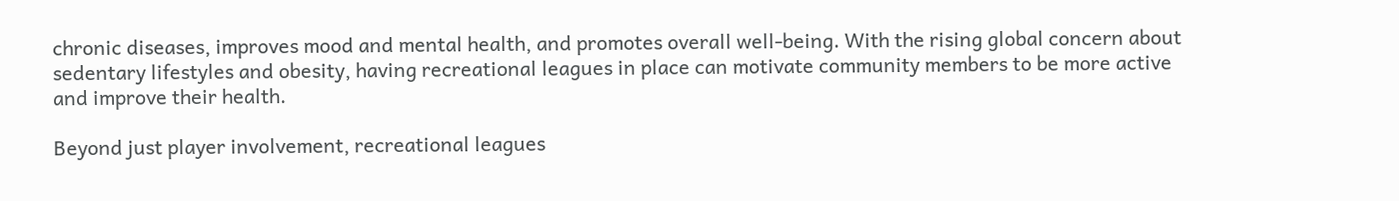chronic diseases, improves mood and mental health, and promotes overall well-being. With the rising global concern about sedentary lifestyles and obesity, having recreational leagues in place can motivate community members to be more active and improve their health.

Beyond just player involvement, recreational leagues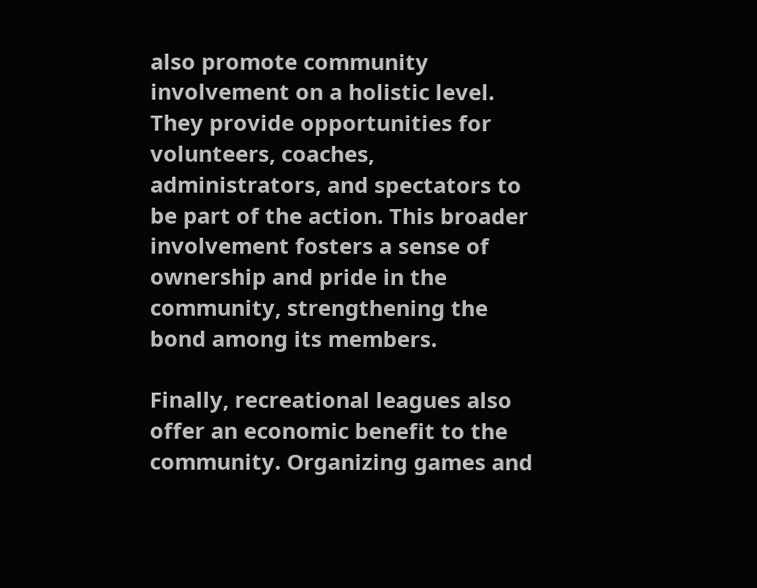also promote community involvement on a holistic level. They provide opportunities for volunteers, coaches, administrators, and spectators to be part of the action. This broader involvement fosters a sense of ownership and pride in the community, strengthening the bond among its members.

Finally, recreational leagues also offer an economic benefit to the community. Organizing games and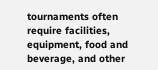tournaments often require facilities, equipment, food and beverage, and other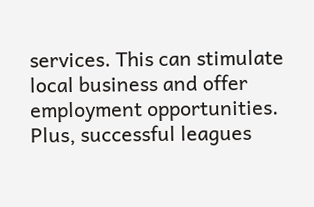services. This can stimulate local business and offer employment opportunities. Plus, successful leagues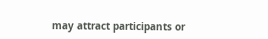may attract participants or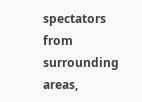spectators from surrounding areas,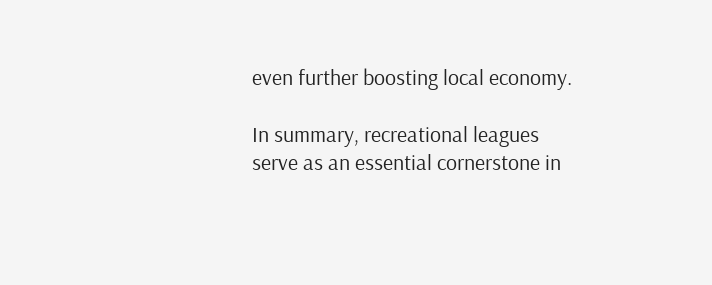even further boosting local economy.

In summary, recreational leagues serve as an essential cornerstone in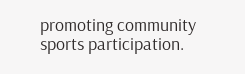promoting community sports participation.